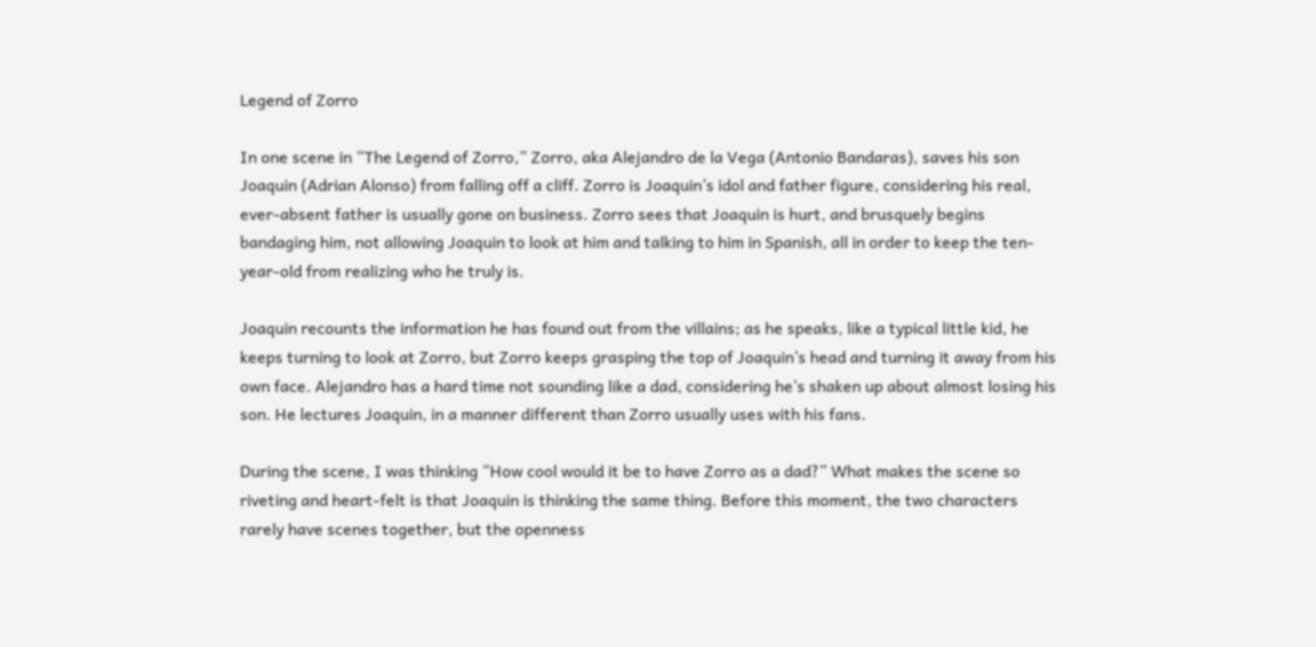Legend of Zorro

In one scene in “The Legend of Zorro,” Zorro, aka Alejandro de la Vega (Antonio Bandaras), saves his son Joaquin (Adrian Alonso) from falling off a cliff. Zorro is Joaquin’s idol and father figure, considering his real, ever-absent father is usually gone on business. Zorro sees that Joaquin is hurt, and brusquely begins bandaging him, not allowing Joaquin to look at him and talking to him in Spanish, all in order to keep the ten-year-old from realizing who he truly is.

Joaquin recounts the information he has found out from the villains; as he speaks, like a typical little kid, he keeps turning to look at Zorro, but Zorro keeps grasping the top of Joaquin’s head and turning it away from his own face. Alejandro has a hard time not sounding like a dad, considering he’s shaken up about almost losing his son. He lectures Joaquin, in a manner different than Zorro usually uses with his fans.

During the scene, I was thinking “How cool would it be to have Zorro as a dad?” What makes the scene so riveting and heart-felt is that Joaquin is thinking the same thing. Before this moment, the two characters rarely have scenes together, but the openness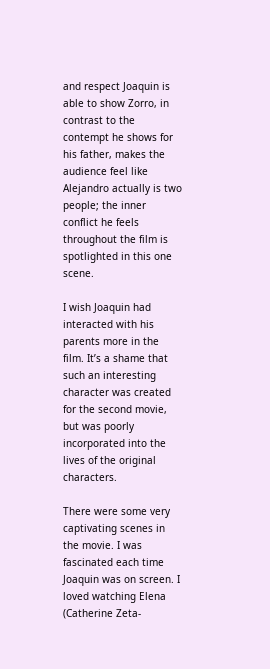and respect Joaquin is able to show Zorro, in contrast to the contempt he shows for his father, makes the audience feel like Alejandro actually is two people; the inner conflict he feels throughout the film is spotlighted in this one scene.

I wish Joaquin had interacted with his parents more in the film. It’s a shame that such an interesting character was created for the second movie, but was poorly incorporated into the lives of the original characters.

There were some very captivating scenes in the movie. I was fascinated each time Joaquin was on screen. I loved watching Elena (Catherine Zeta-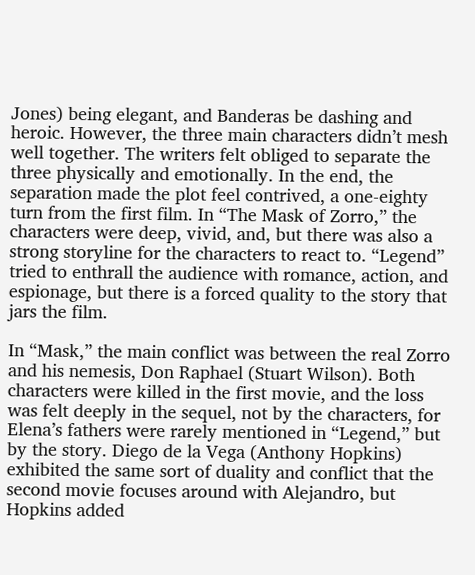Jones) being elegant, and Banderas be dashing and heroic. However, the three main characters didn’t mesh well together. The writers felt obliged to separate the three physically and emotionally. In the end, the separation made the plot feel contrived, a one-eighty turn from the first film. In “The Mask of Zorro,” the characters were deep, vivid, and, but there was also a strong storyline for the characters to react to. “Legend” tried to enthrall the audience with romance, action, and espionage, but there is a forced quality to the story that jars the film.

In “Mask,” the main conflict was between the real Zorro and his nemesis, Don Raphael (Stuart Wilson). Both characters were killed in the first movie, and the loss was felt deeply in the sequel, not by the characters, for Elena’s fathers were rarely mentioned in “Legend,” but by the story. Diego de la Vega (Anthony Hopkins) exhibited the same sort of duality and conflict that the second movie focuses around with Alejandro, but Hopkins added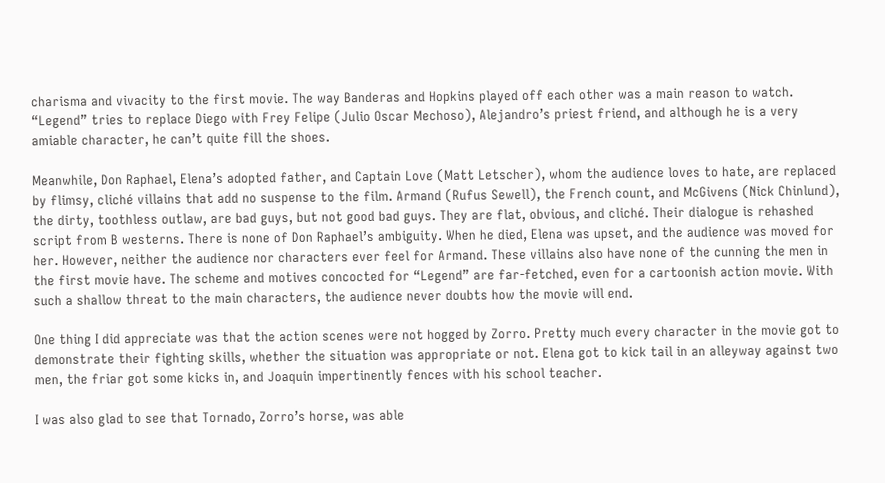charisma and vivacity to the first movie. The way Banderas and Hopkins played off each other was a main reason to watch. “Legend” tries to replace Diego with Frey Felipe (Julio Oscar Mechoso), Alejandro’s priest friend, and although he is a very amiable character, he can’t quite fill the shoes.

Meanwhile, Don Raphael, Elena’s adopted father, and Captain Love (Matt Letscher), whom the audience loves to hate, are replaced by flimsy, cliché villains that add no suspense to the film. Armand (Rufus Sewell), the French count, and McGivens (Nick Chinlund), the dirty, toothless outlaw, are bad guys, but not good bad guys. They are flat, obvious, and cliché. Their dialogue is rehashed script from B westerns. There is none of Don Raphael’s ambiguity. When he died, Elena was upset, and the audience was moved for her. However, neither the audience nor characters ever feel for Armand. These villains also have none of the cunning the men in the first movie have. The scheme and motives concocted for “Legend” are far-fetched, even for a cartoonish action movie. With such a shallow threat to the main characters, the audience never doubts how the movie will end.

One thing I did appreciate was that the action scenes were not hogged by Zorro. Pretty much every character in the movie got to demonstrate their fighting skills, whether the situation was appropriate or not. Elena got to kick tail in an alleyway against two men, the friar got some kicks in, and Joaquin impertinently fences with his school teacher.

I was also glad to see that Tornado, Zorro’s horse, was able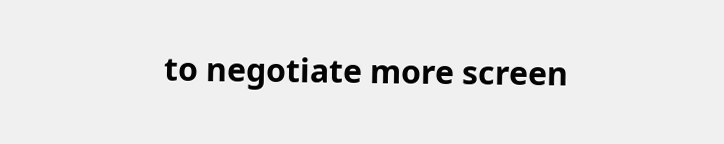to negotiate more screen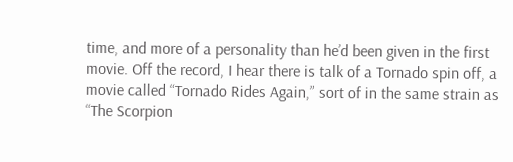time, and more of a personality than he’d been given in the first movie. Off the record, I hear there is talk of a Tornado spin off, a movie called “Tornado Rides Again,” sort of in the same strain as “The Scorpion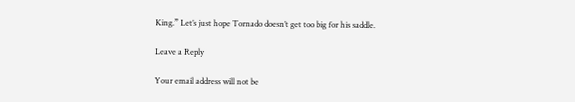King.” Let’s just hope Tornado doesn’t get too big for his saddle.

Leave a Reply

Your email address will not be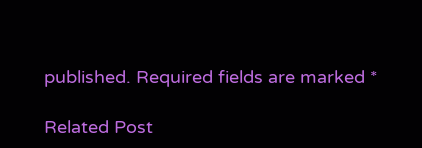published. Required fields are marked *

Related Post